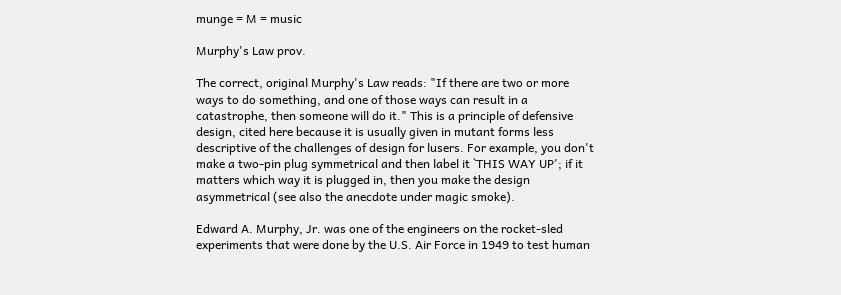munge = M = music

Murphy's Law prov.

The correct, original Murphy's Law reads: "If there are two or more ways to do something, and one of those ways can result in a catastrophe, then someone will do it." This is a principle of defensive design, cited here because it is usually given in mutant forms less descriptive of the challenges of design for lusers. For example, you don't make a two-pin plug symmetrical and then label it `THIS WAY UP'; if it matters which way it is plugged in, then you make the design asymmetrical (see also the anecdote under magic smoke).

Edward A. Murphy, Jr. was one of the engineers on the rocket-sled experiments that were done by the U.S. Air Force in 1949 to test human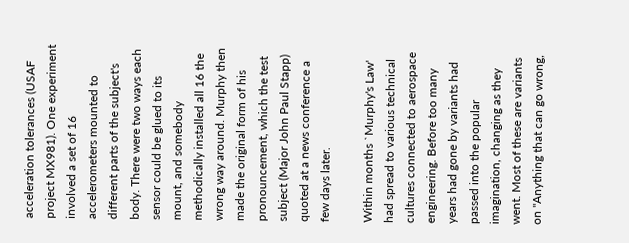acceleration tolerances (USAF project MX981). One experiment involved a set of 16 accelerometers mounted to different parts of the subject's body. There were two ways each sensor could be glued to its mount, and somebody methodically installed all 16 the wrong way around. Murphy then made the original form of his pronouncement, which the test subject (Major John Paul Stapp) quoted at a news conference a few days later.

Within months `Murphy's Law' had spread to various technical cultures connected to aerospace engineering. Before too many years had gone by variants had passed into the popular imagination, changing as they went. Most of these are variants on "Anything that can go wrong,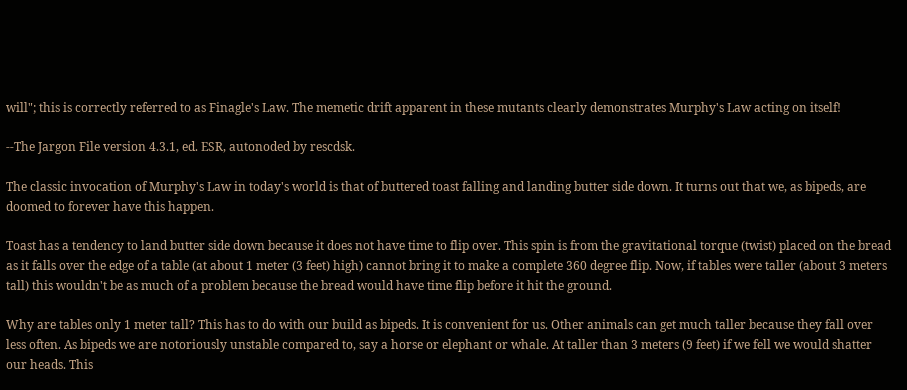will"; this is correctly referred to as Finagle's Law. The memetic drift apparent in these mutants clearly demonstrates Murphy's Law acting on itself!

--The Jargon File version 4.3.1, ed. ESR, autonoded by rescdsk.

The classic invocation of Murphy's Law in today's world is that of buttered toast falling and landing butter side down. It turns out that we, as bipeds, are doomed to forever have this happen.

Toast has a tendency to land butter side down because it does not have time to flip over. This spin is from the gravitational torque (twist) placed on the bread as it falls over the edge of a table (at about 1 meter (3 feet) high) cannot bring it to make a complete 360 degree flip. Now, if tables were taller (about 3 meters tall) this wouldn't be as much of a problem because the bread would have time flip before it hit the ground.

Why are tables only 1 meter tall? This has to do with our build as bipeds. It is convenient for us. Other animals can get much taller because they fall over less often. As bipeds we are notoriously unstable compared to, say a horse or elephant or whale. At taller than 3 meters (9 feet) if we fell we would shatter our heads. This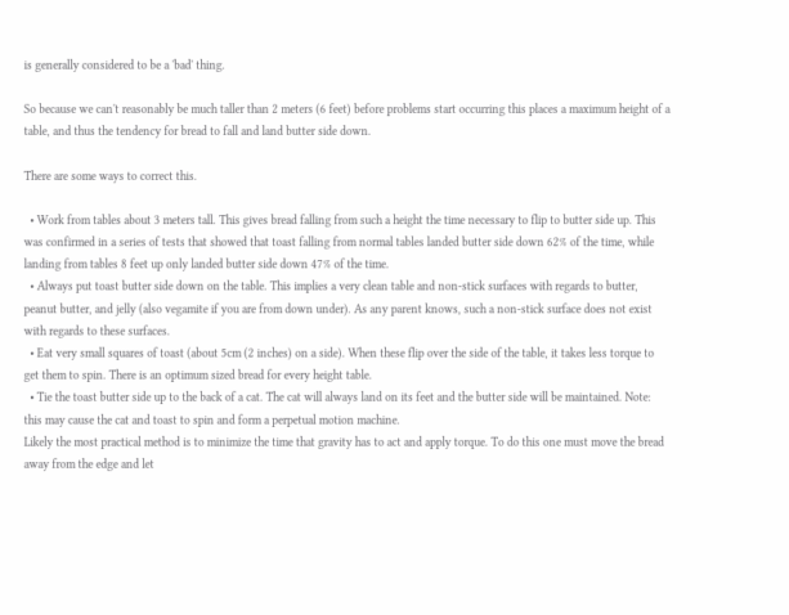is generally considered to be a 'bad' thing.

So because we can't reasonably be much taller than 2 meters (6 feet) before problems start occurring this places a maximum height of a table, and thus the tendency for bread to fall and land butter side down.

There are some ways to correct this.

  • Work from tables about 3 meters tall. This gives bread falling from such a height the time necessary to flip to butter side up. This was confirmed in a series of tests that showed that toast falling from normal tables landed butter side down 62% of the time, while landing from tables 8 feet up only landed butter side down 47% of the time.
  • Always put toast butter side down on the table. This implies a very clean table and non-stick surfaces with regards to butter, peanut butter, and jelly (also vegamite if you are from down under). As any parent knows, such a non-stick surface does not exist with regards to these surfaces.
  • Eat very small squares of toast (about 5cm (2 inches) on a side). When these flip over the side of the table, it takes less torque to get them to spin. There is an optimum sized bread for every height table.
  • Tie the toast butter side up to the back of a cat. The cat will always land on its feet and the butter side will be maintained. Note: this may cause the cat and toast to spin and form a perpetual motion machine.
Likely the most practical method is to minimize the time that gravity has to act and apply torque. To do this one must move the bread away from the edge and let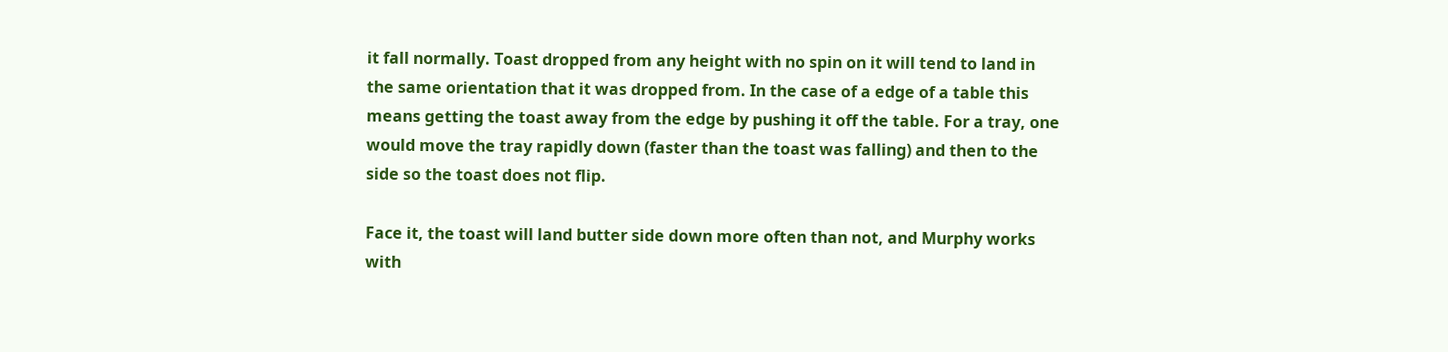it fall normally. Toast dropped from any height with no spin on it will tend to land in the same orientation that it was dropped from. In the case of a edge of a table this means getting the toast away from the edge by pushing it off the table. For a tray, one would move the tray rapidly down (faster than the toast was falling) and then to the side so the toast does not flip.

Face it, the toast will land butter side down more often than not, and Murphy works with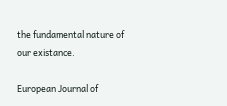the fundamental nature of our existance.

European Journal of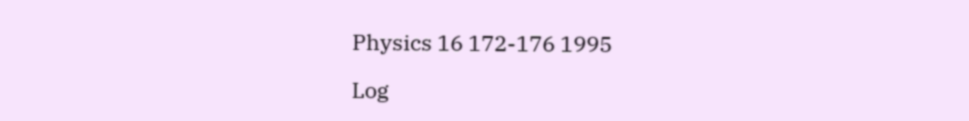Physics 16 172-176 1995

Log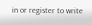in or register to write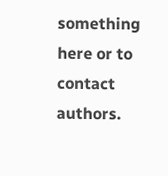something here or to contact authors.